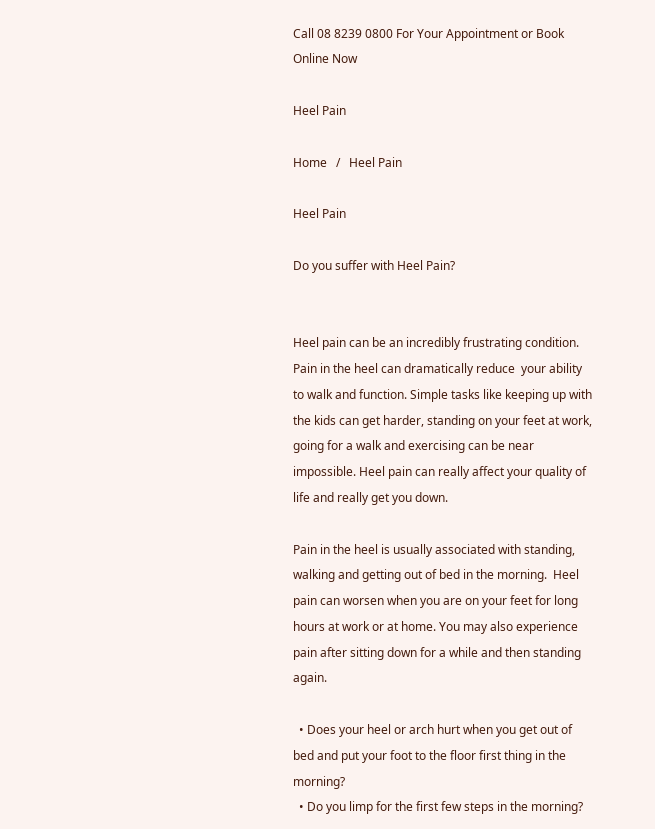Call 08 8239 0800 For Your Appointment or Book Online Now

Heel Pain

Home   /   Heel Pain

Heel Pain

Do you suffer with Heel Pain?


Heel pain can be an incredibly frustrating condition. Pain in the heel can dramatically reduce  your ability to walk and function. Simple tasks like keeping up with the kids can get harder, standing on your feet at work, going for a walk and exercising can be near impossible. Heel pain can really affect your quality of life and really get you down.

Pain in the heel is usually associated with standing, walking and getting out of bed in the morning.  Heel pain can worsen when you are on your feet for long hours at work or at home. You may also experience pain after sitting down for a while and then standing again.

  • Does your heel or arch hurt when you get out of bed and put your foot to the floor first thing in the morning?
  • Do you limp for the first few steps in the morning?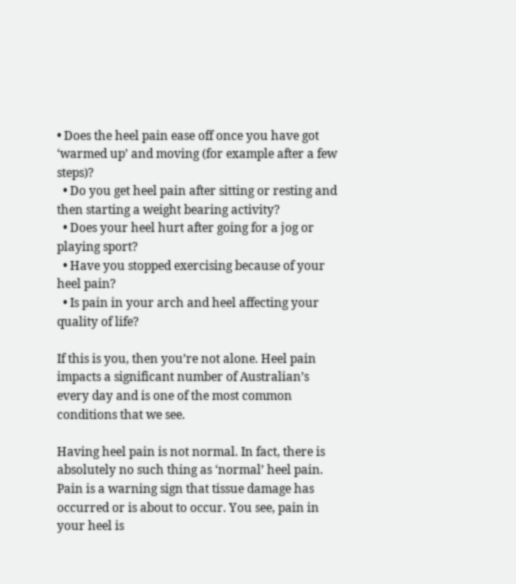• Does the heel pain ease off once you have got ‘warmed up’ and moving (for example after a few steps)?
  • Do you get heel pain after sitting or resting and then starting a weight bearing activity?
  • Does your heel hurt after going for a jog or playing sport?
  • Have you stopped exercising because of your heel pain?
  • Is pain in your arch and heel affecting your quality of life?

If this is you, then you’re not alone. Heel pain impacts a significant number of Australian’s every day and is one of the most common conditions that we see.

Having heel pain is not normal. In fact, there is absolutely no such thing as ‘normal’ heel pain. Pain is a warning sign that tissue damage has occurred or is about to occur. You see, pain in your heel is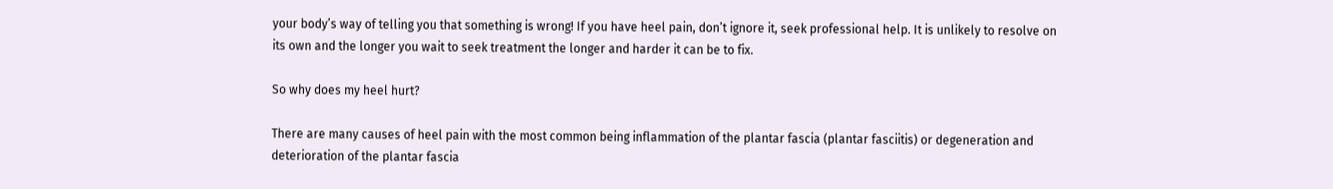your body’s way of telling you that something is wrong! If you have heel pain, don’t ignore it, seek professional help. It is unlikely to resolve on its own and the longer you wait to seek treatment the longer and harder it can be to fix.

So why does my heel hurt?

There are many causes of heel pain with the most common being inflammation of the plantar fascia (plantar fasciitis) or degeneration and deterioration of the plantar fascia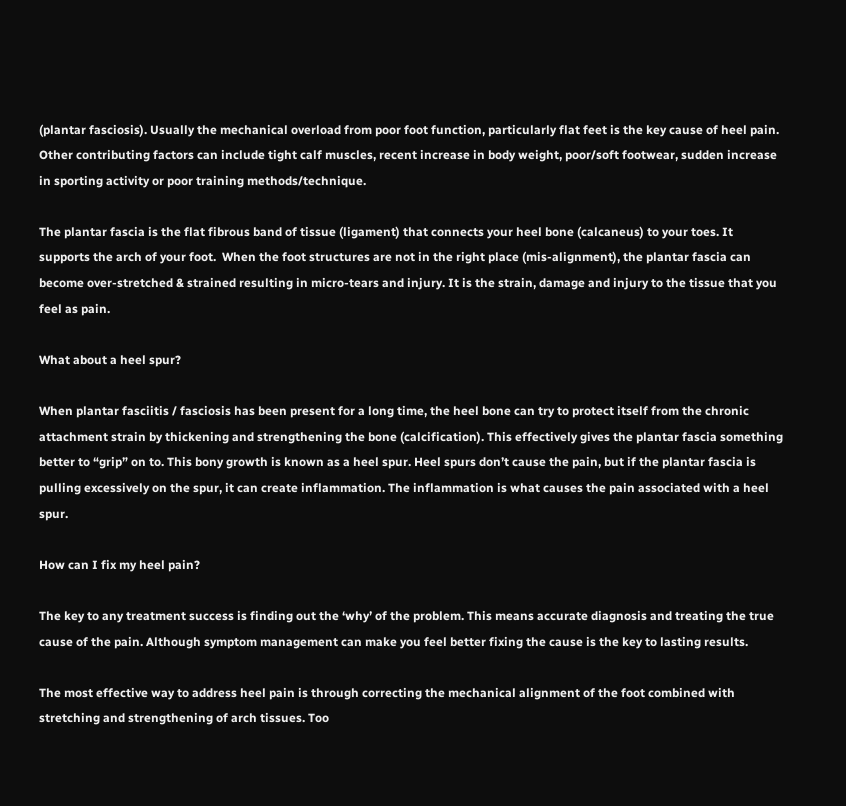(plantar fasciosis). Usually the mechanical overload from poor foot function, particularly flat feet is the key cause of heel pain.  Other contributing factors can include tight calf muscles, recent increase in body weight, poor/soft footwear, sudden increase in sporting activity or poor training methods/technique.

The plantar fascia is the flat fibrous band of tissue (ligament) that connects your heel bone (calcaneus) to your toes. It supports the arch of your foot.  When the foot structures are not in the right place (mis-alignment), the plantar fascia can become over-stretched & strained resulting in micro-tears and injury. It is the strain, damage and injury to the tissue that you feel as pain.

What about a heel spur?

When plantar fasciitis / fasciosis has been present for a long time, the heel bone can try to protect itself from the chronic attachment strain by thickening and strengthening the bone (calcification). This effectively gives the plantar fascia something better to “grip” on to. This bony growth is known as a heel spur. Heel spurs don’t cause the pain, but if the plantar fascia is pulling excessively on the spur, it can create inflammation. The inflammation is what causes the pain associated with a heel spur.

How can I fix my heel pain?

The key to any treatment success is finding out the ‘why’ of the problem. This means accurate diagnosis and treating the true cause of the pain. Although symptom management can make you feel better fixing the cause is the key to lasting results.

The most effective way to address heel pain is through correcting the mechanical alignment of the foot combined with stretching and strengthening of arch tissues. Too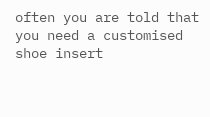often you are told that you need a customised shoe insert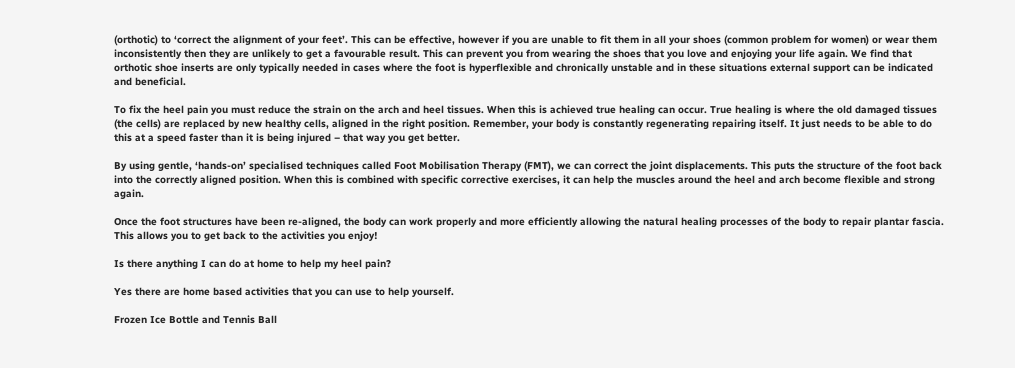(orthotic) to ‘correct the alignment of your feet’. This can be effective, however if you are unable to fit them in all your shoes (common problem for women) or wear them inconsistently then they are unlikely to get a favourable result. This can prevent you from wearing the shoes that you love and enjoying your life again. We find that orthotic shoe inserts are only typically needed in cases where the foot is hyperflexible and chronically unstable and in these situations external support can be indicated and beneficial.

To fix the heel pain you must reduce the strain on the arch and heel tissues. When this is achieved true healing can occur. True healing is where the old damaged tissues (the cells) are replaced by new healthy cells, aligned in the right position. Remember, your body is constantly regenerating repairing itself. It just needs to be able to do this at a speed faster than it is being injured – that way you get better.

By using gentle, ‘hands-on’ specialised techniques called Foot Mobilisation Therapy (FMT), we can correct the joint displacements. This puts the structure of the foot back into the correctly aligned position. When this is combined with specific corrective exercises, it can help the muscles around the heel and arch become flexible and strong again.

Once the foot structures have been re-aligned, the body can work properly and more efficiently allowing the natural healing processes of the body to repair plantar fascia. This allows you to get back to the activities you enjoy!

Is there anything I can do at home to help my heel pain?

Yes there are home based activities that you can use to help yourself.

Frozen Ice Bottle and Tennis Ball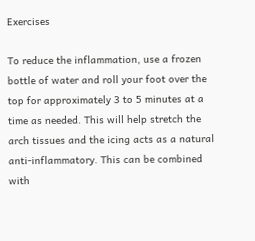Exercises

To reduce the inflammation, use a frozen bottle of water and roll your foot over the top for approximately 3 to 5 minutes at a time as needed. This will help stretch the arch tissues and the icing acts as a natural anti-inflammatory. This can be combined with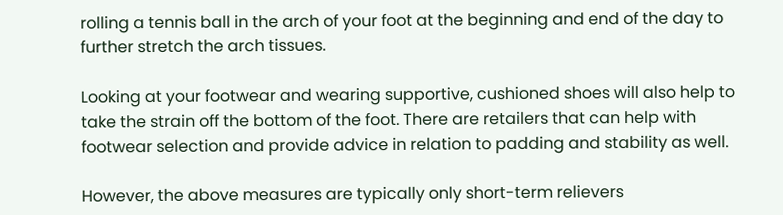rolling a tennis ball in the arch of your foot at the beginning and end of the day to further stretch the arch tissues.

Looking at your footwear and wearing supportive, cushioned shoes will also help to take the strain off the bottom of the foot. There are retailers that can help with footwear selection and provide advice in relation to padding and stability as well.

However, the above measures are typically only short-term relievers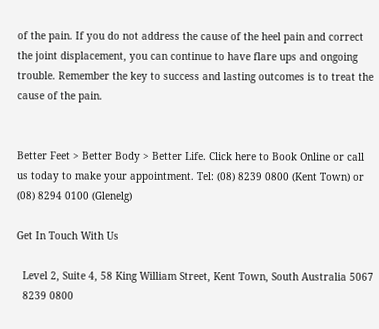of the pain. If you do not address the cause of the heel pain and correct the joint displacement, you can continue to have flare ups and ongoing trouble. Remember the key to success and lasting outcomes is to treat the cause of the pain.


Better Feet > Better Body > Better Life. Click here to Book Online or call us today to make your appointment. Tel: (08) 8239 0800 (Kent Town) or (08) 8294 0100 (Glenelg)

Get In Touch With Us

  Level 2, Suite 4, 58 King William Street, Kent Town, South Australia 5067
  8239 0800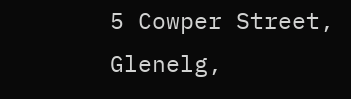5 Cowper Street, Glenelg,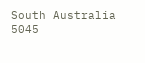South Australia 5045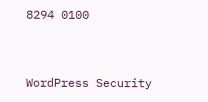8294 0100


WordPress Security